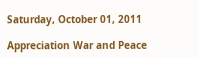Saturday, October 01, 2011

Appreciation War and Peace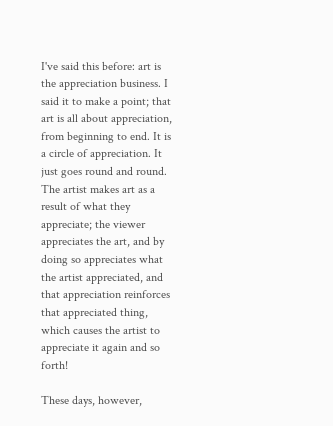I've said this before: art is the appreciation business. I said it to make a point; that art is all about appreciation, from beginning to end. It is a circle of appreciation. It just goes round and round. The artist makes art as a result of what they appreciate; the viewer appreciates the art, and by doing so appreciates what the artist appreciated, and that appreciation reinforces that appreciated thing, which causes the artist to appreciate it again and so forth!

These days, however,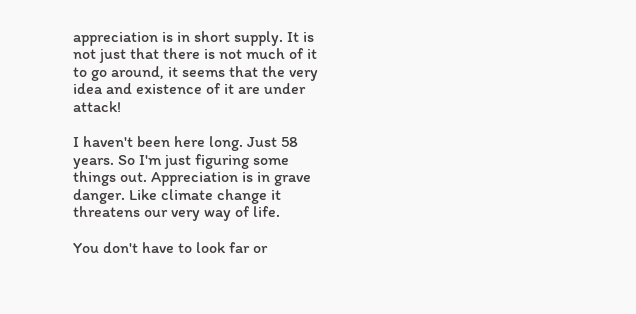appreciation is in short supply. It is not just that there is not much of it to go around, it seems that the very idea and existence of it are under attack!

I haven't been here long. Just 58 years. So I'm just figuring some things out. Appreciation is in grave danger. Like climate change it threatens our very way of life.

You don't have to look far or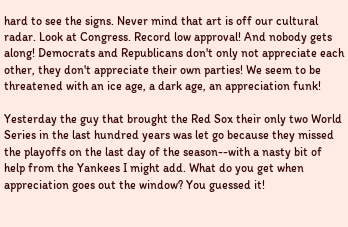hard to see the signs. Never mind that art is off our cultural radar. Look at Congress. Record low approval! And nobody gets along! Democrats and Republicans don't only not appreciate each other, they don't appreciate their own parties! We seem to be threatened with an ice age, a dark age, an appreciation funk!

Yesterday the guy that brought the Red Sox their only two World Series in the last hundred years was let go because they missed the playoffs on the last day of the season--with a nasty bit of help from the Yankees I might add. What do you get when appreciation goes out the window? You guessed it!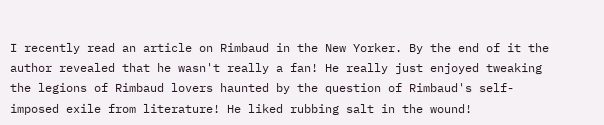I recently read an article on Rimbaud in the New Yorker. By the end of it the author revealed that he wasn't really a fan! He really just enjoyed tweaking the legions of Rimbaud lovers haunted by the question of Rimbaud's self-imposed exile from literature! He liked rubbing salt in the wound!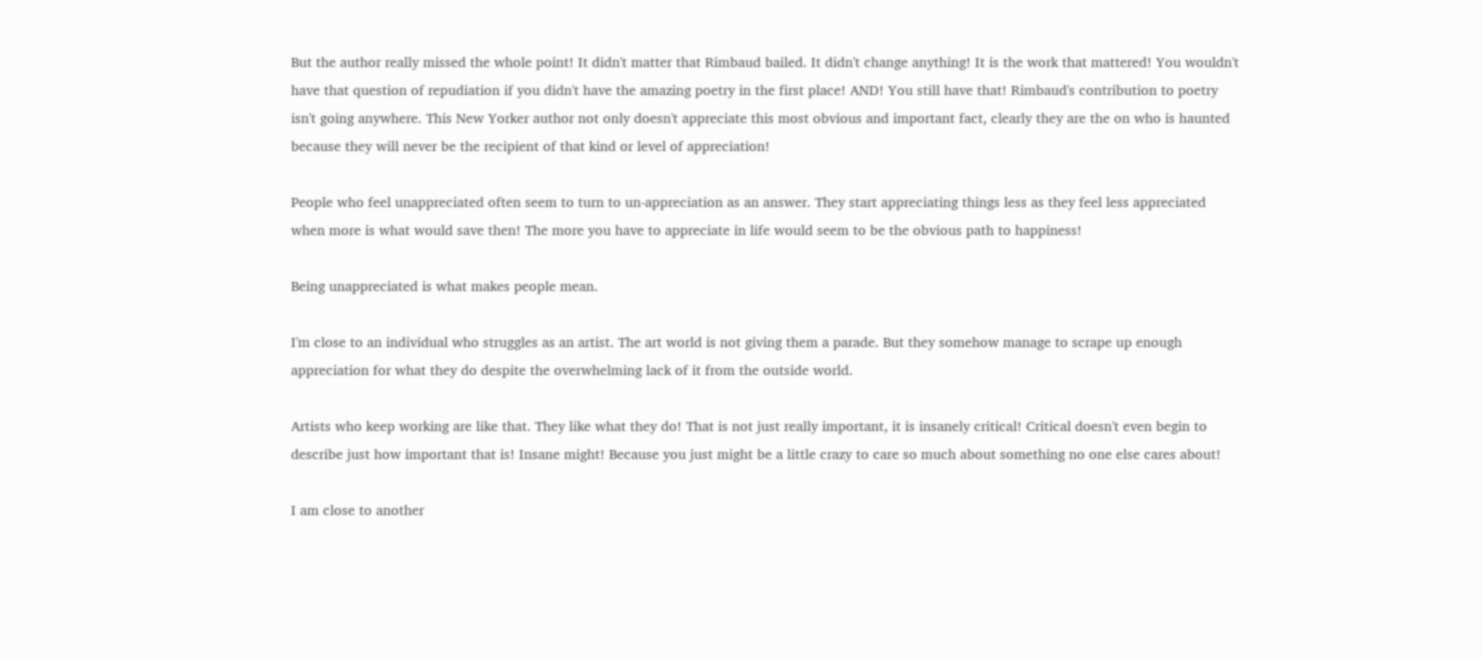But the author really missed the whole point! It didn't matter that Rimbaud bailed. It didn't change anything! It is the work that mattered! You wouldn't have that question of repudiation if you didn't have the amazing poetry in the first place! AND! You still have that! Rimbaud's contribution to poetry isn't going anywhere. This New Yorker author not only doesn't appreciate this most obvious and important fact, clearly they are the on who is haunted because they will never be the recipient of that kind or level of appreciation!

People who feel unappreciated often seem to turn to un-appreciation as an answer. They start appreciating things less as they feel less appreciated when more is what would save then! The more you have to appreciate in life would seem to be the obvious path to happiness!

Being unappreciated is what makes people mean.

I'm close to an individual who struggles as an artist. The art world is not giving them a parade. But they somehow manage to scrape up enough appreciation for what they do despite the overwhelming lack of it from the outside world.

Artists who keep working are like that. They like what they do! That is not just really important, it is insanely critical! Critical doesn't even begin to describe just how important that is! Insane might! Because you just might be a little crazy to care so much about something no one else cares about!

I am close to another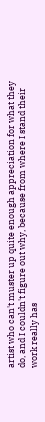artist who can't muster up quite enough appreciation for what they do, and I couldn't figure out why, because from where I stand their work really has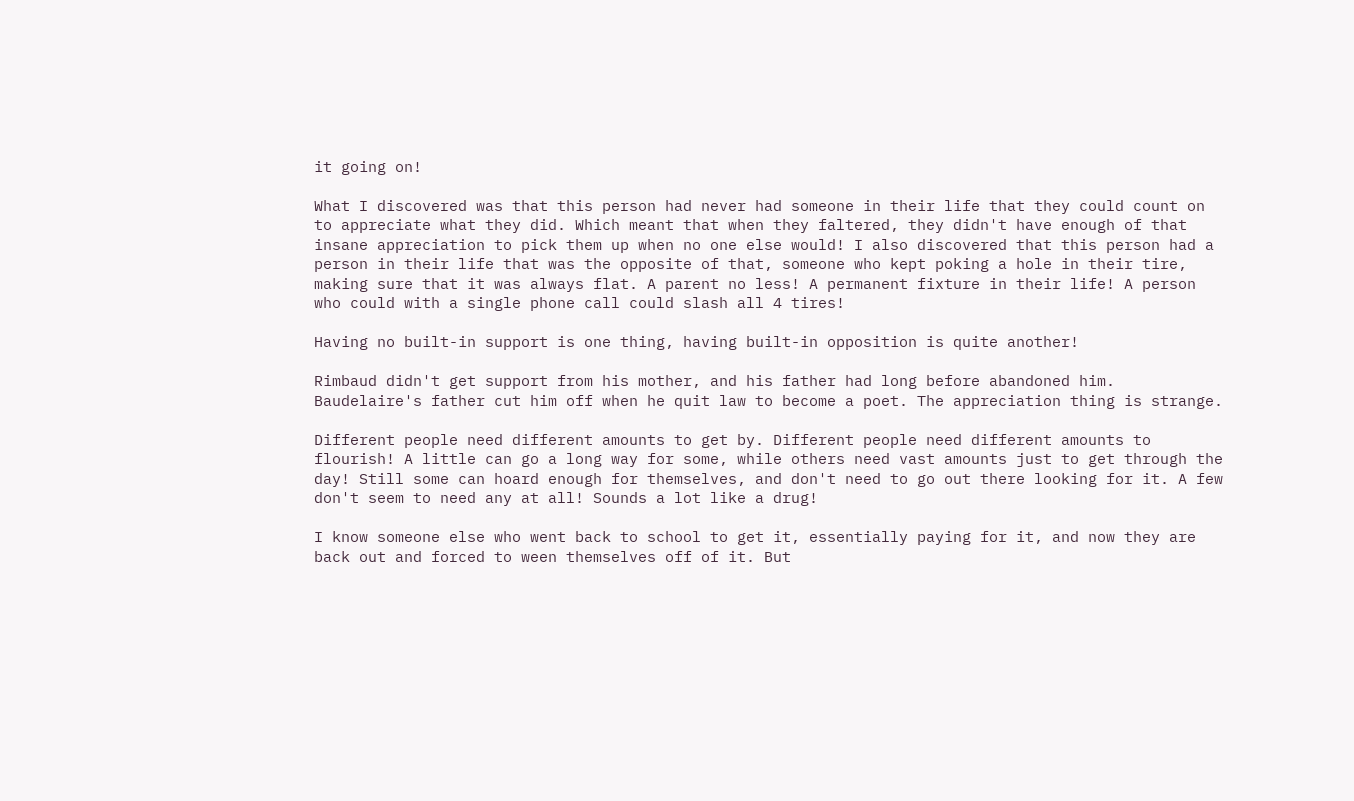it going on!

What I discovered was that this person had never had someone in their life that they could count on to appreciate what they did. Which meant that when they faltered, they didn't have enough of that insane appreciation to pick them up when no one else would! I also discovered that this person had a person in their life that was the opposite of that, someone who kept poking a hole in their tire, making sure that it was always flat. A parent no less! A permanent fixture in their life! A person who could with a single phone call could slash all 4 tires!

Having no built-in support is one thing, having built-in opposition is quite another!

Rimbaud didn't get support from his mother, and his father had long before abandoned him. Baudelaire's father cut him off when he quit law to become a poet. The appreciation thing is strange.

Different people need different amounts to get by. Different people need different amounts to flourish! A little can go a long way for some, while others need vast amounts just to get through the day! Still some can hoard enough for themselves, and don't need to go out there looking for it. A few don't seem to need any at all! Sounds a lot like a drug!

I know someone else who went back to school to get it, essentially paying for it, and now they are back out and forced to ween themselves off of it. But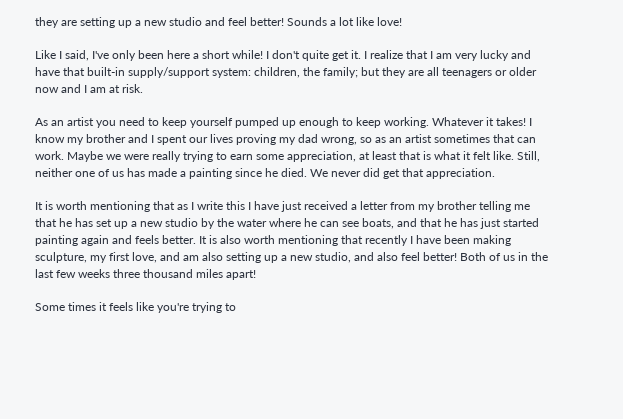they are setting up a new studio and feel better! Sounds a lot like love!

Like I said, I've only been here a short while! I don't quite get it. I realize that I am very lucky and have that built-in supply/support system: children, the family; but they are all teenagers or older now and I am at risk.

As an artist you need to keep yourself pumped up enough to keep working. Whatever it takes! I know my brother and I spent our lives proving my dad wrong, so as an artist sometimes that can work. Maybe we were really trying to earn some appreciation, at least that is what it felt like. Still, neither one of us has made a painting since he died. We never did get that appreciation.

It is worth mentioning that as I write this I have just received a letter from my brother telling me that he has set up a new studio by the water where he can see boats, and that he has just started painting again and feels better. It is also worth mentioning that recently I have been making sculpture, my first love, and am also setting up a new studio, and also feel better! Both of us in the last few weeks three thousand miles apart!

Some times it feels like you're trying to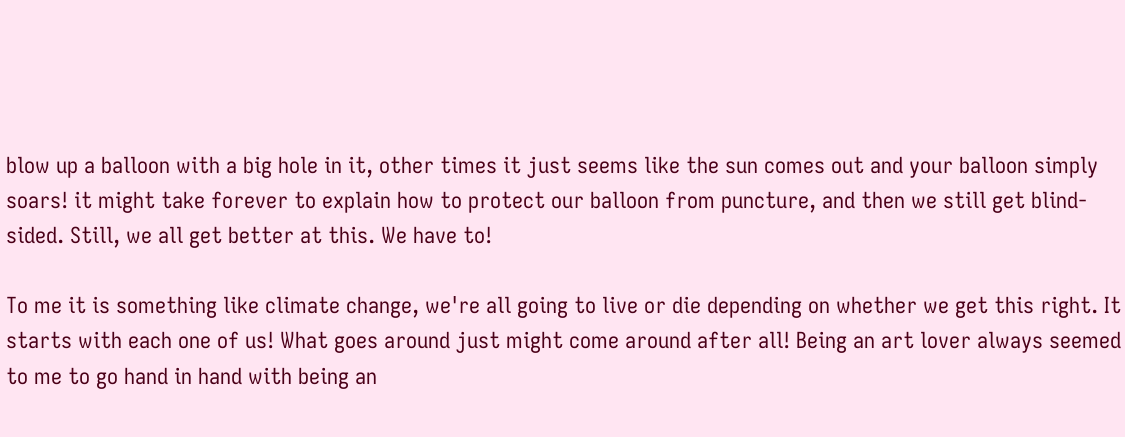blow up a balloon with a big hole in it, other times it just seems like the sun comes out and your balloon simply soars! it might take forever to explain how to protect our balloon from puncture, and then we still get blind-sided. Still, we all get better at this. We have to!

To me it is something like climate change, we're all going to live or die depending on whether we get this right. It starts with each one of us! What goes around just might come around after all! Being an art lover always seemed to me to go hand in hand with being an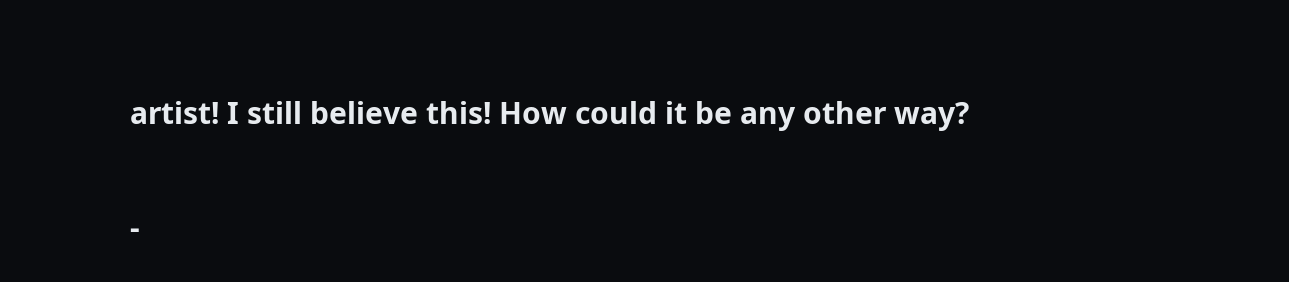artist! I still believe this! How could it be any other way?

-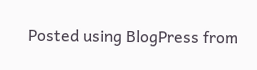Posted using BlogPress from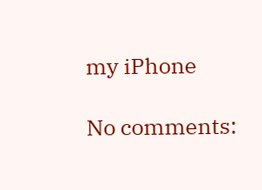my iPhone

No comments: